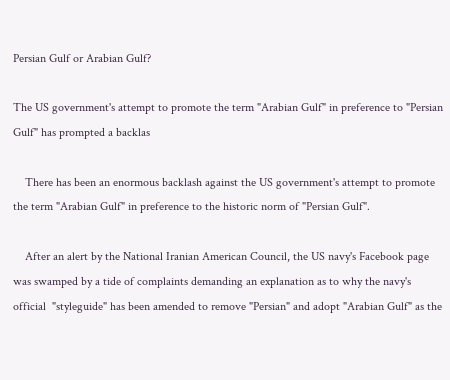Persian Gulf or Arabian Gulf?

The US government's attempt to promote the term "Arabian Gulf" in preference to "Persian Gulf" has prompted a backlas

    There has been an enormous backlash against the US government's attempt to promote the term "Arabian Gulf" in preference to the historic norm of "Persian Gulf".

    After an alert by the National Iranian American Council, the US navy's Facebook page was swamped by a tide of complaints demanding an explanation as to why the navy's official  "styleguide" has been amended to remove "Persian" and adopt "Arabian Gulf" as the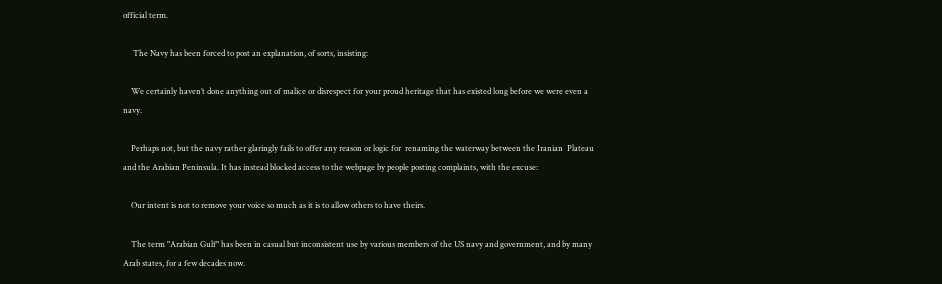official term.

     The Navy has been forced to post an explanation, of sorts, insisting:

    We certainly haven’t done anything out of malice or disrespect for your proud heritage that has existed long before we were even a navy.

    Perhaps not, but the navy rather glaringly fails to offer any reason or logic for  renaming the waterway between the Iranian  Plateau and the Arabian Peninsula. It has instead blocked access to the webpage by people posting complaints, with the excuse:

    Our intent is not to remove your voice so much as it is to allow others to have theirs.

    The term "Arabian Gulf" has been in casual but inconsistent use by various members of the US navy and government, and by many Arab states, for a few decades now.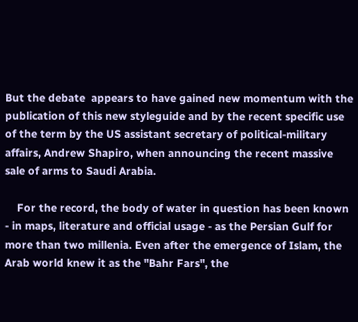But the debate  appears to have gained new momentum with the publication of this new styleguide and by the recent specific use of the term by the US assistant secretary of political-military affairs, Andrew Shapiro, when announcing the recent massive sale of arms to Saudi Arabia.

    For the record, the body of water in question has been known - in maps, literature and official usage - as the Persian Gulf for more than two millenia. Even after the emergence of Islam, the Arab world knew it as the "Bahr Fars", the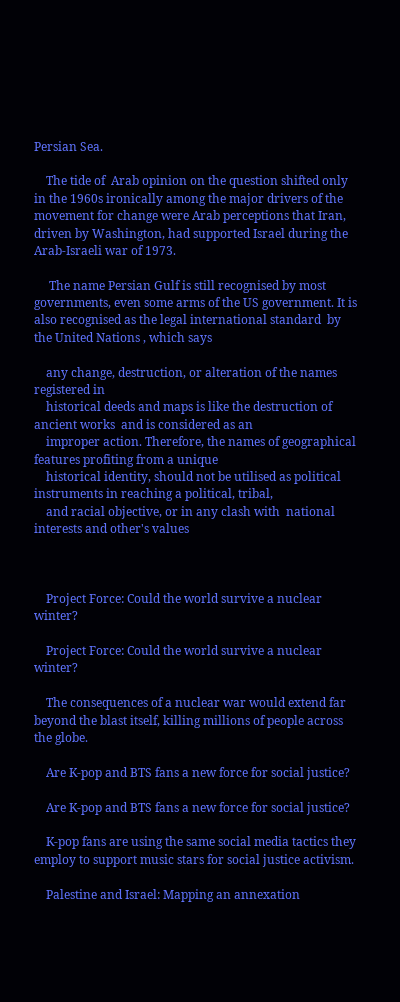Persian Sea.

    The tide of  Arab opinion on the question shifted only in the 1960s ironically among the major drivers of the movement for change were Arab perceptions that Iran, driven by Washington, had supported Israel during the Arab-Israeli war of 1973.

     The name Persian Gulf is still recognised by most governments, even some arms of the US government. It is also recognised as the legal international standard  by the United Nations , which says

    any change, destruction, or alteration of the names registered in
    historical deeds and maps is like the destruction of ancient works  and is considered as an
    improper action. Therefore, the names of geographical features profiting from a unique
    historical identity, should not be utilised as political instruments in reaching a political, tribal,
    and racial objective, or in any clash with  national interests and other's values



    Project Force: Could the world survive a nuclear winter?

    Project Force: Could the world survive a nuclear winter?

    The consequences of a nuclear war would extend far beyond the blast itself, killing millions of people across the globe.

    Are K-pop and BTS fans a new force for social justice?

    Are K-pop and BTS fans a new force for social justice?

    K-pop fans are using the same social media tactics they employ to support music stars for social justice activism.

    Palestine and Israel: Mapping an annexation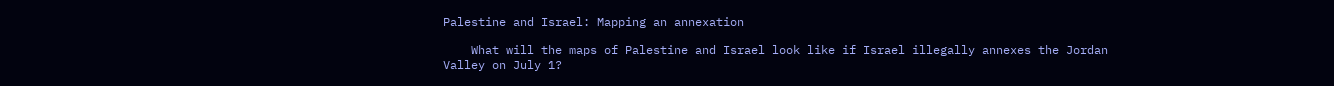Palestine and Israel: Mapping an annexation

    What will the maps of Palestine and Israel look like if Israel illegally annexes the Jordan Valley on July 1?